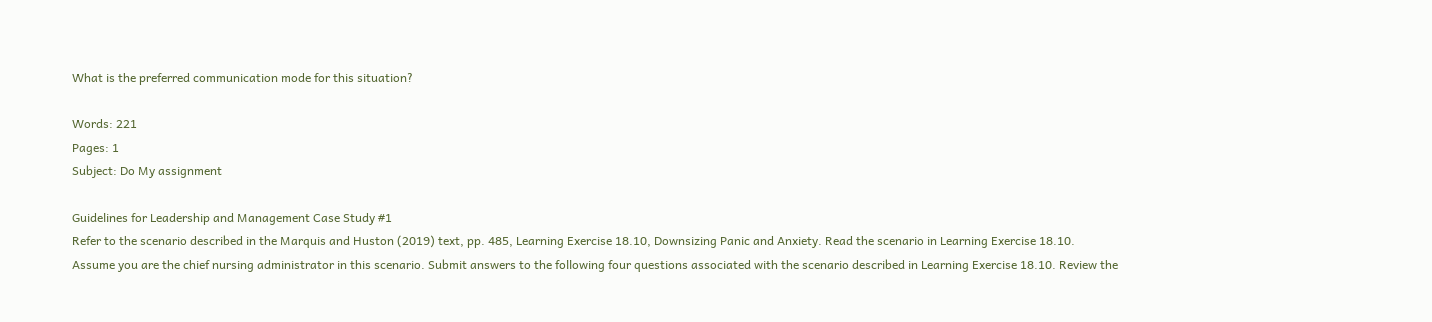What is the preferred communication mode for this situation?

Words: 221
Pages: 1
Subject: Do My assignment

Guidelines for Leadership and Management Case Study #1
Refer to the scenario described in the Marquis and Huston (2019) text, pp. 485, Learning Exercise 18.10, Downsizing Panic and Anxiety. Read the scenario in Learning Exercise 18.10.
Assume you are the chief nursing administrator in this scenario. Submit answers to the following four questions associated with the scenario described in Learning Exercise 18.10. Review the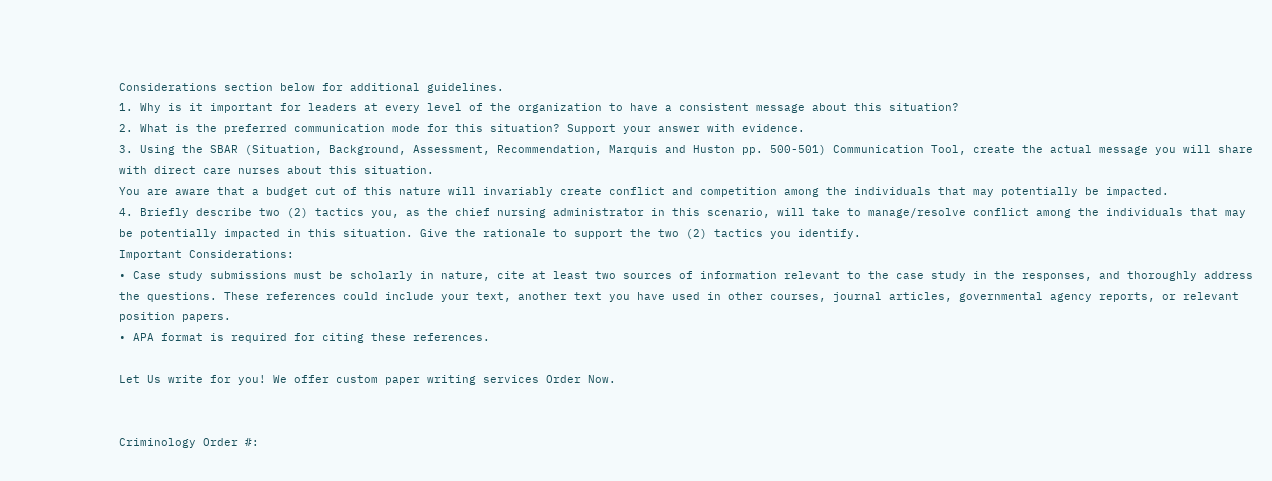Considerations section below for additional guidelines.
1. Why is it important for leaders at every level of the organization to have a consistent message about this situation?
2. What is the preferred communication mode for this situation? Support your answer with evidence.
3. Using the SBAR (Situation, Background, Assessment, Recommendation, Marquis and Huston pp. 500-501) Communication Tool, create the actual message you will share with direct care nurses about this situation.
You are aware that a budget cut of this nature will invariably create conflict and competition among the individuals that may potentially be impacted.
4. Briefly describe two (2) tactics you, as the chief nursing administrator in this scenario, will take to manage/resolve conflict among the individuals that may be potentially impacted in this situation. Give the rationale to support the two (2) tactics you identify.
Important Considerations:
• Case study submissions must be scholarly in nature, cite at least two sources of information relevant to the case study in the responses, and thoroughly address the questions. These references could include your text, another text you have used in other courses, journal articles, governmental agency reports, or relevant position papers.
• APA format is required for citing these references.

Let Us write for you! We offer custom paper writing services Order Now.


Criminology Order #: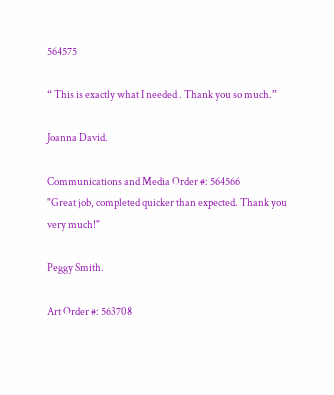564575

“ This is exactly what I needed . Thank you so much.”

Joanna David.

Communications and Media Order #: 564566
"Great job, completed quicker than expected. Thank you very much!"

Peggy Smith.

Art Order #: 563708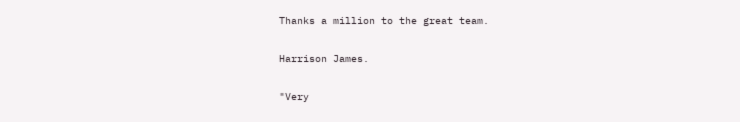Thanks a million to the great team.

Harrison James.

"Very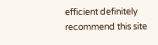efficient definitely recommend this site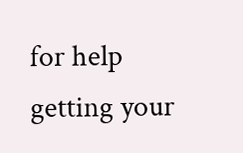for help getting your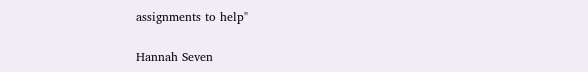assignments to help"

Hannah Seven